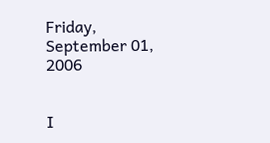Friday, September 01, 2006


I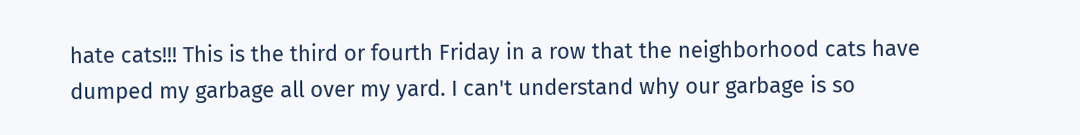hate cats!!! This is the third or fourth Friday in a row that the neighborhood cats have dumped my garbage all over my yard. I can't understand why our garbage is so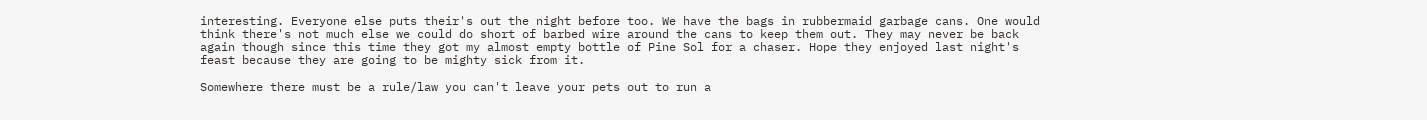interesting. Everyone else puts their's out the night before too. We have the bags in rubbermaid garbage cans. One would think there's not much else we could do short of barbed wire around the cans to keep them out. They may never be back again though since this time they got my almost empty bottle of Pine Sol for a chaser. Hope they enjoyed last night's feast because they are going to be mighty sick from it.

Somewhere there must be a rule/law you can't leave your pets out to run a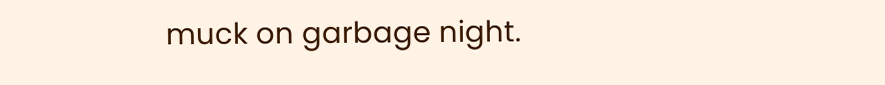muck on garbage night.